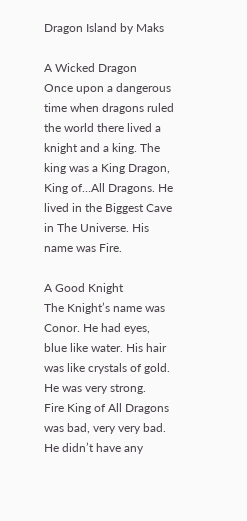Dragon Island by Maks

A Wicked Dragon
Once upon a dangerous time when dragons ruled the world there lived a knight and a king. The king was a King Dragon, King of…All Dragons. He lived in the Biggest Cave in The Universe. His name was Fire.

A Good Knight
The Knight’s name was Conor. He had eyes, blue like water. His hair was like crystals of gold. He was very strong.
Fire King of All Dragons was bad, very very bad. He didn’t have any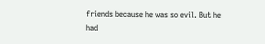friends because he was so evil. But he had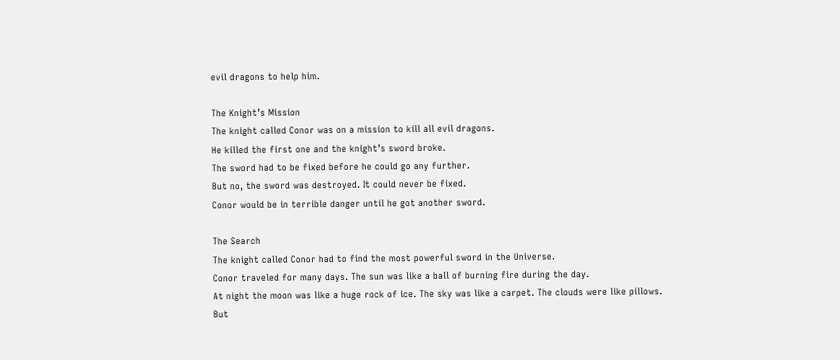evil dragons to help him.

The Knight’s Mission
The knight called Conor was on a mission to kill all evil dragons.
He killed the first one and the knight’s sword broke.
The sword had to be fixed before he could go any further.
But no, the sword was destroyed. It could never be fixed.
Conor would be in terrible danger until he got another sword.

The Search
The knight called Conor had to find the most powerful sword in the Universe.
Conor traveled for many days. The sun was like a ball of burning fire during the day.
At night the moon was like a huge rock of ice. The sky was like a carpet. The clouds were like pillows.
But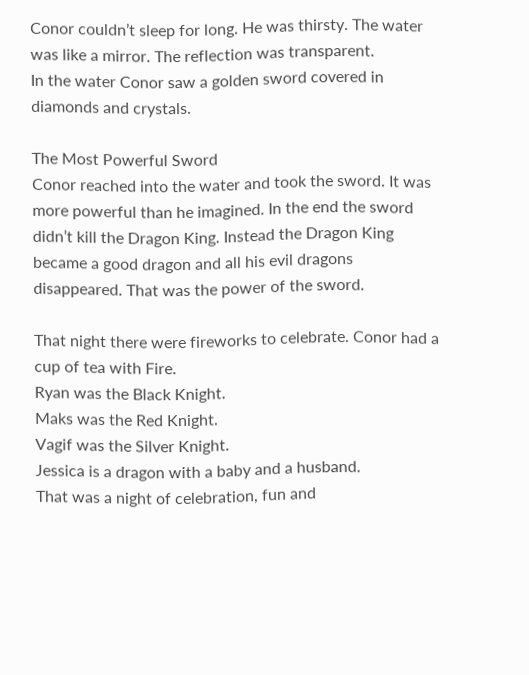Conor couldn’t sleep for long. He was thirsty. The water was like a mirror. The reflection was transparent.
In the water Conor saw a golden sword covered in diamonds and crystals.

The Most Powerful Sword
Conor reached into the water and took the sword. It was more powerful than he imagined. In the end the sword didn’t kill the Dragon King. Instead the Dragon King became a good dragon and all his evil dragons disappeared. That was the power of the sword.

That night there were fireworks to celebrate. Conor had a cup of tea with Fire.
Ryan was the Black Knight.
Maks was the Red Knight.
Vagif was the Silver Knight.
Jessica is a dragon with a baby and a husband.
That was a night of celebration, fun and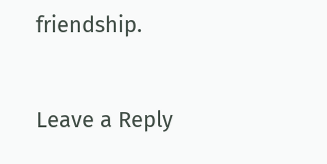friendship.


Leave a Reply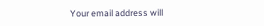Your email address will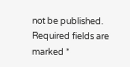not be published. Required fields are marked *